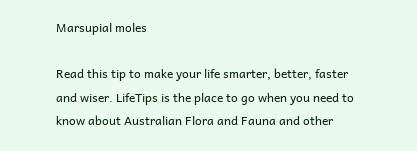Marsupial moles

Read this tip to make your life smarter, better, faster and wiser. LifeTips is the place to go when you need to know about Australian Flora and Fauna and other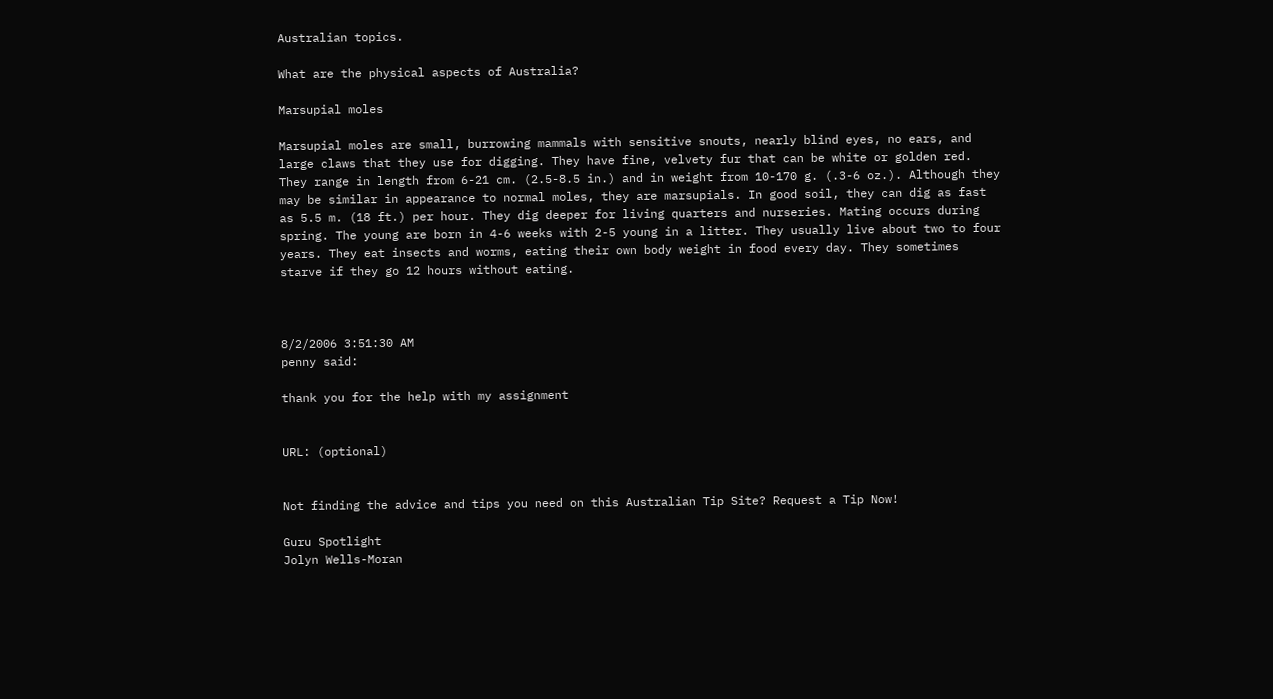Australian topics.

What are the physical aspects of Australia?

Marsupial moles

Marsupial moles are small, burrowing mammals with sensitive snouts, nearly blind eyes, no ears, and large claws that they use for digging. They have fine, velvety fur that can be white or golden red. They range in length from 6-21 cm. (2.5-8.5 in.) and in weight from 10-170 g. (.3-6 oz.). Although they may be similar in appearance to normal moles, they are marsupials. In good soil, they can dig as fast as 5.5 m. (18 ft.) per hour. They dig deeper for living quarters and nurseries. Mating occurs during spring. The young are born in 4-6 weeks with 2-5 young in a litter. They usually live about two to four years. They eat insects and worms, eating their own body weight in food every day. They sometimes starve if they go 12 hours without eating.



8/2/2006 3:51:30 AM
penny said:

thank you for the help with my assignment


URL: (optional)


Not finding the advice and tips you need on this Australian Tip Site? Request a Tip Now!

Guru Spotlight
Jolyn Wells-Moran